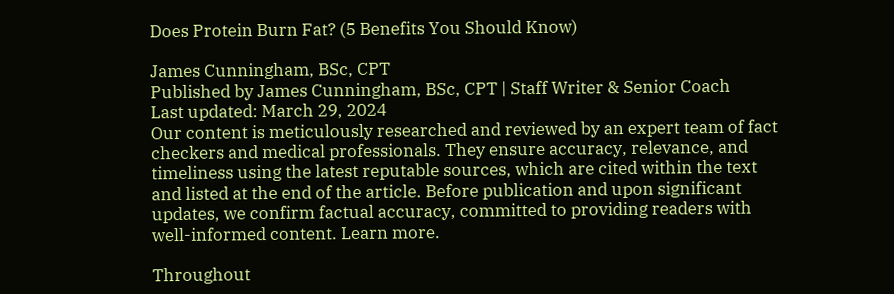Does Protein Burn Fat? (5 Benefits You Should Know)

James Cunningham, BSc, CPT
Published by James Cunningham, BSc, CPT | Staff Writer & Senior Coach
Last updated: March 29, 2024
Our content is meticulously researched and reviewed by an expert team of fact checkers and medical professionals. They ensure accuracy, relevance, and timeliness using the latest reputable sources, which are cited within the text and listed at the end of the article. Before publication and upon significant updates, we confirm factual accuracy, committed to providing readers with well-informed content. Learn more.

Throughout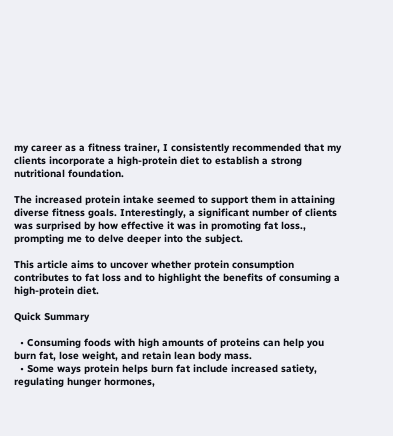my career as a fitness trainer, I consistently recommended that my clients incorporate a high-protein diet to establish a strong nutritional foundation.

The increased protein intake seemed to support them in attaining diverse fitness goals. Interestingly, a significant number of clients was surprised by how effective it was in promoting fat loss., prompting me to delve deeper into the subject.

This article aims to uncover whether protein consumption contributes to fat loss and to highlight the benefits of consuming a high-protein diet.

Quick Summary

  • Consuming foods with high amounts of proteins can help you burn fat, lose weight, and retain lean body mass.
  • Some ways protein helps burn fat include increased satiety, regulating hunger hormones,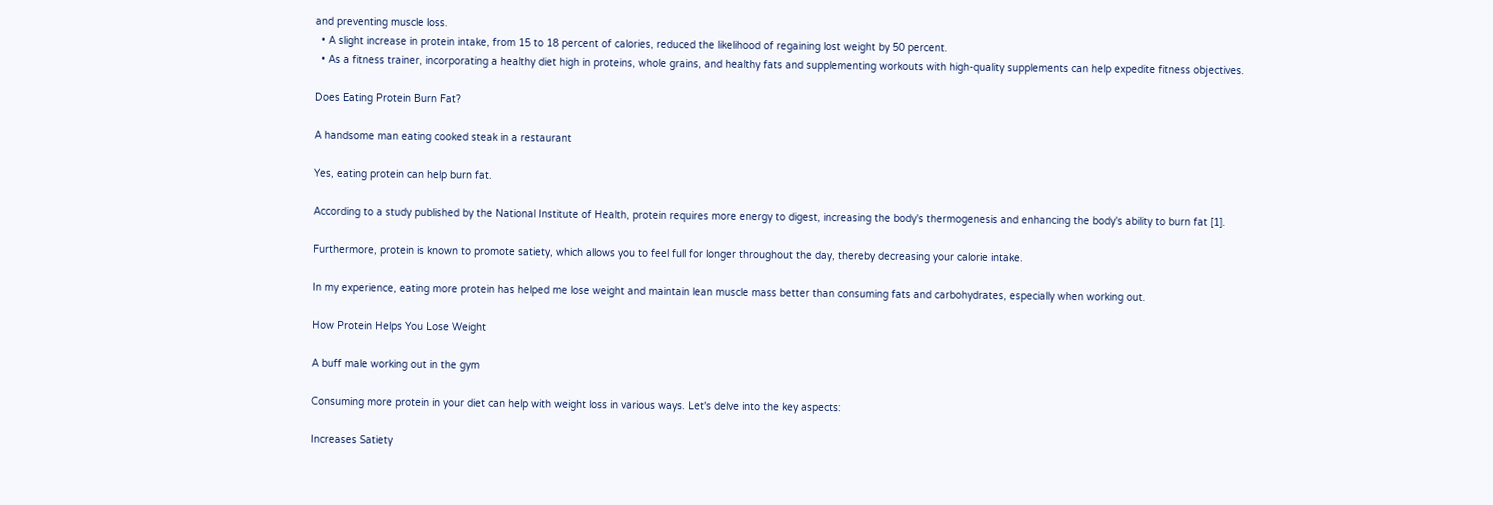and preventing muscle loss.
  • A slight increase in protein intake, from 15 to 18 percent of calories, reduced the likelihood of regaining lost weight by 50 percent.
  • As a fitness trainer, incorporating a healthy diet high in proteins, whole grains, and healthy fats and supplementing workouts with high-quality supplements can help expedite fitness objectives.

Does Eating Protein Burn Fat?

A handsome man eating cooked steak in a restaurant

Yes, eating protein can help burn fat.

According to a study published by the National Institute of Health, protein requires more energy to digest, increasing the body's thermogenesis and enhancing the body's ability to burn fat [1].

Furthermore, protein is known to promote satiety, which allows you to feel full for longer throughout the day, thereby decreasing your calorie intake.

In my experience, eating more protein has helped me lose weight and maintain lean muscle mass better than consuming fats and carbohydrates, especially when working out.

How Protein Helps You Lose Weight

A buff male working out in the gym

Consuming more protein in your diet can help with weight loss in various ways. Let's delve into the key aspects:

Increases Satiety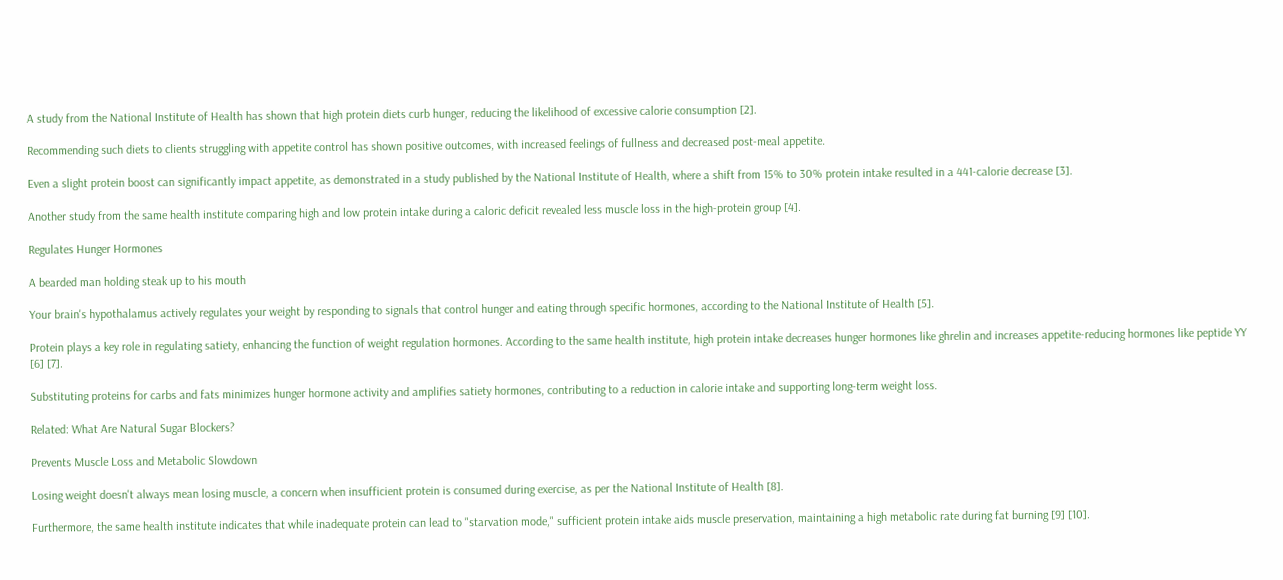A study from the National Institute of Health has shown that high protein diets curb hunger, reducing the likelihood of excessive calorie consumption [2].

Recommending such diets to clients struggling with appetite control has shown positive outcomes, with increased feelings of fullness and decreased post-meal appetite.

Even a slight protein boost can significantly impact appetite, as demonstrated in a study published by the National Institute of Health, where a shift from 15% to 30% protein intake resulted in a 441-calorie decrease [3].

Another study from the same health institute comparing high and low protein intake during a caloric deficit revealed less muscle loss in the high-protein group [4].

Regulates Hunger Hormones

A bearded man holding steak up to his mouth

Your brain's hypothalamus actively regulates your weight by responding to signals that control hunger and eating through specific hormones, according to the National Institute of Health [5].

Protein plays a key role in regulating satiety, enhancing the function of weight regulation hormones. According to the same health institute, high protein intake decreases hunger hormones like ghrelin and increases appetite-reducing hormones like peptide YY [6] [7].

Substituting proteins for carbs and fats minimizes hunger hormone activity and amplifies satiety hormones, contributing to a reduction in calorie intake and supporting long-term weight loss.

Related: What Are Natural Sugar Blockers?

Prevents Muscle Loss and Metabolic Slowdown

Losing weight doesn't always mean losing muscle, a concern when insufficient protein is consumed during exercise, as per the National Institute of Health [8].

Furthermore, the same health institute indicates that while inadequate protein can lead to "starvation mode," sufficient protein intake aids muscle preservation, maintaining a high metabolic rate during fat burning [9] [10].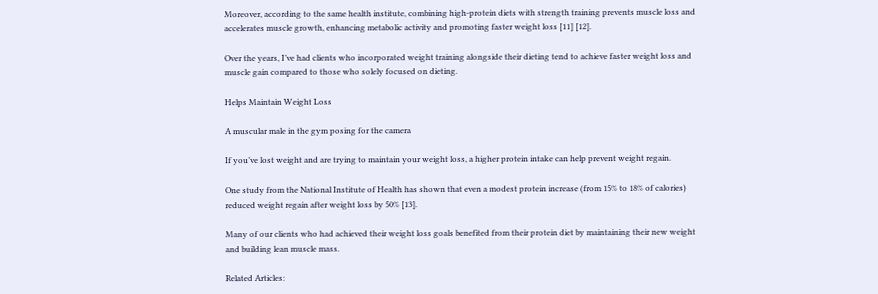Moreover, according to the same health institute, combining high-protein diets with strength training prevents muscle loss and accelerates muscle growth, enhancing metabolic activity and promoting faster weight loss [11] [12].

Over the years, I’ve had clients who incorporated weight training alongside their dieting tend to achieve faster weight loss and muscle gain compared to those who solely focused on dieting.

Helps Maintain Weight Loss

A muscular male in the gym posing for the camera

If you’ve lost weight and are trying to maintain your weight loss, a higher protein intake can help prevent weight regain.

One study from the National Institute of Health has shown that even a modest protein increase (from 15% to 18% of calories) reduced weight regain after weight loss by 50% [13].

Many of our clients who had achieved their weight loss goals benefited from their protein diet by maintaining their new weight and building lean muscle mass.

Related Articles: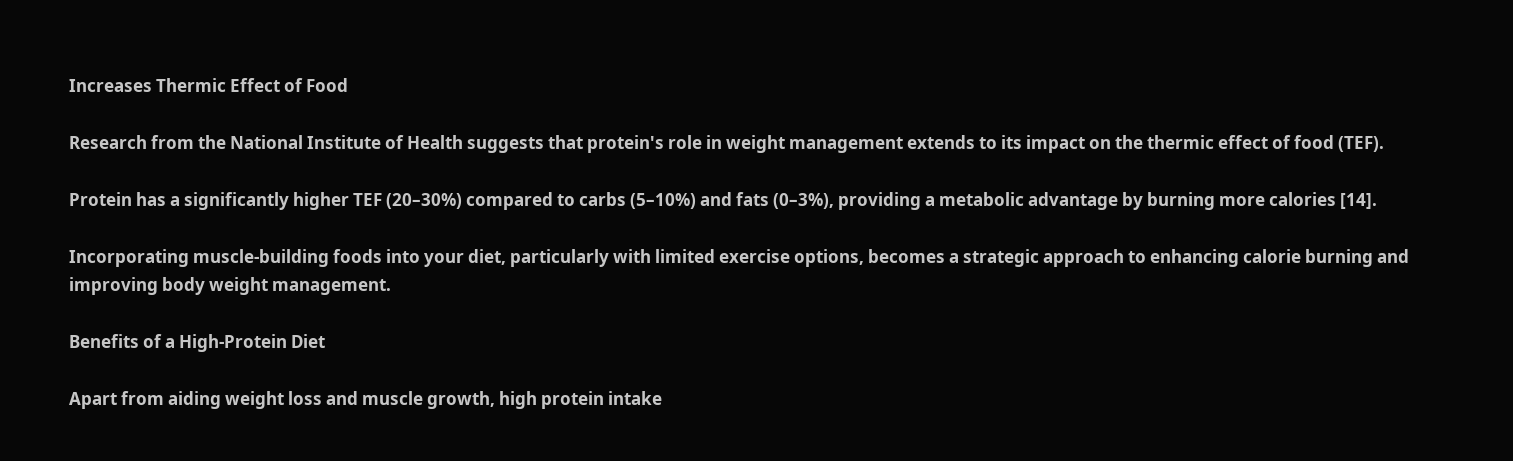Increases Thermic Effect of Food

Research from the National Institute of Health suggests that protein's role in weight management extends to its impact on the thermic effect of food (TEF).

Protein has a significantly higher TEF (20–30%) compared to carbs (5–10%) and fats (0–3%), providing a metabolic advantage by burning more calories [14].

Incorporating muscle-building foods into your diet, particularly with limited exercise options, becomes a strategic approach to enhancing calorie burning and improving body weight management.

Benefits of a High-Protein Diet

Apart from aiding weight loss and muscle growth, high protein intake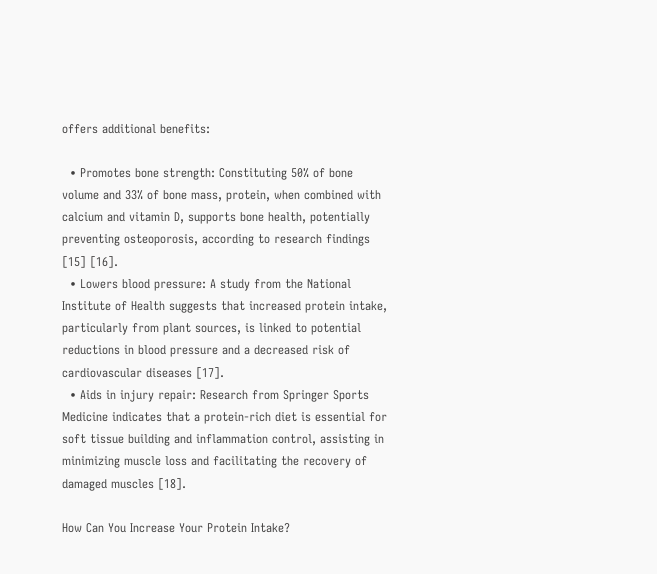offers additional benefits:

  • Promotes bone strength: Constituting 50% of bone volume and 33% of bone mass, protein, when combined with calcium and vitamin D, supports bone health, potentially preventing osteoporosis, according to research findings [15] [16].
  • Lowers blood pressure: A study from the National Institute of Health suggests that increased protein intake, particularly from plant sources, is linked to potential reductions in blood pressure and a decreased risk of cardiovascular diseases [17].
  • Aids in injury repair: Research from Springer Sports Medicine indicates that a protein-rich diet is essential for soft tissue building and inflammation control, assisting in minimizing muscle loss and facilitating the recovery of damaged muscles [18].

How Can You Increase Your Protein Intake?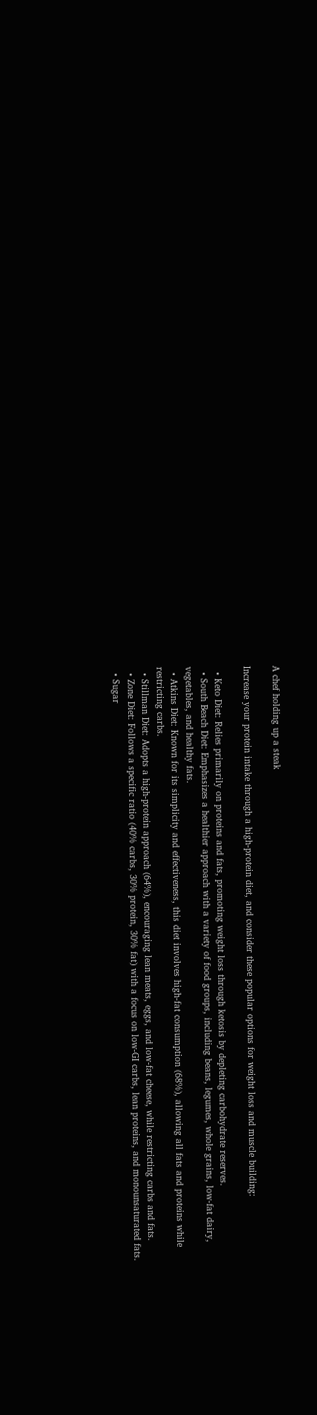A chef holding up a steak

Increase your protein intake through a high-protein diet, and consider these popular options for weight loss and muscle building:

  • Keto Diet: Relies primarily on proteins and fats, promoting weight loss through ketosis by depleting carbohydrate reserves.
  • South Beach Diet: Emphasizes a healthier approach with a variety of food groups, including beans, legumes, whole grains, low-fat dairy, vegetables, and healthy fats.
  • Atkins Diet: Known for its simplicity and effectiveness, this diet involves high-fat consumption (68%), allowing all fats and proteins while restricting carbs.
  • Stillman Diet: Adopts a high-protein approach (64%), encouraging lean meats, eggs, and low-fat cheese, while restricting carbs and fats.
  • Zone Diet: Follows a specific ratio (40% carbs, 30% protein, 30% fat) with a focus on low-GI carbs, lean proteins, and monounsaturated fats.
  • Sugar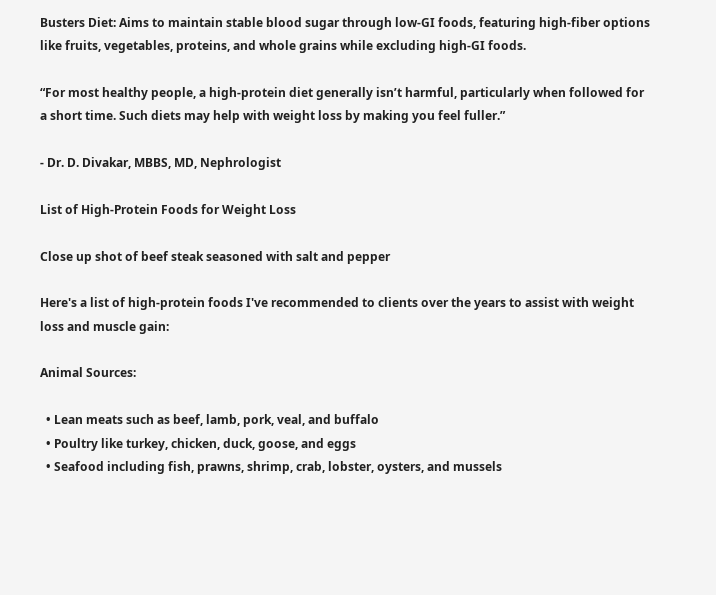Busters Diet: Aims to maintain stable blood sugar through low-GI foods, featuring high-fiber options like fruits, vegetables, proteins, and whole grains while excluding high-GI foods.

“For most healthy people, a high-protein diet generally isn’t harmful, particularly when followed for a short time. Such diets may help with weight loss by making you feel fuller.”

- Dr. D. Divakar, MBBS, MD, Nephrologist

List of High-Protein Foods for Weight Loss

Close up shot of beef steak seasoned with salt and pepper

Here's a list of high-protein foods I've recommended to clients over the years to assist with weight loss and muscle gain:

Animal Sources:

  • Lean meats such as beef, lamb, pork, veal, and buffalo
  • Poultry like turkey, chicken, duck, goose, and eggs
  • Seafood including fish, prawns, shrimp, crab, lobster, oysters, and mussels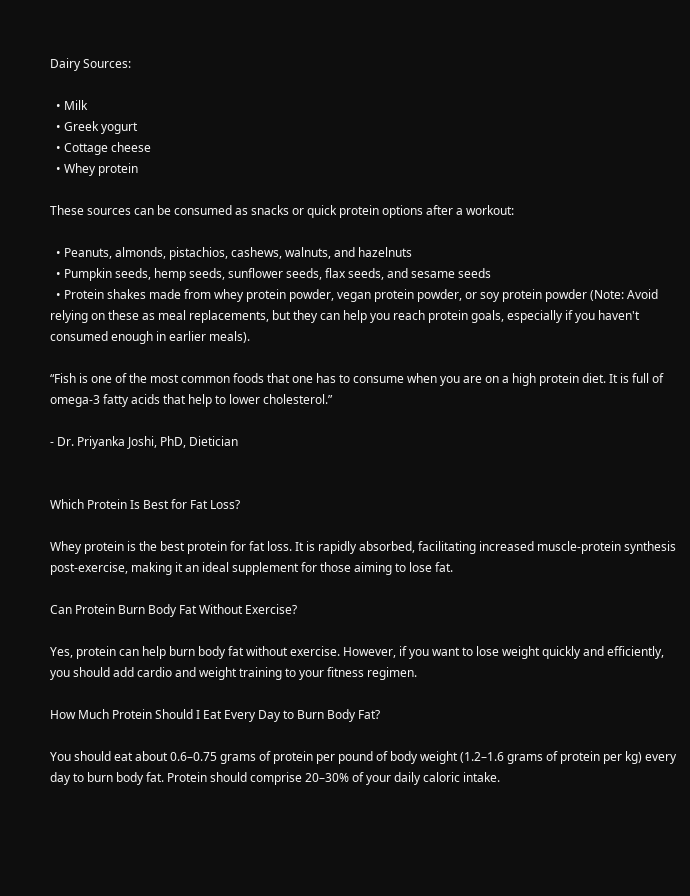Dairy Sources:

  • Milk
  • Greek yogurt
  • Cottage cheese
  • Whey protein

These sources can be consumed as snacks or quick protein options after a workout:

  • Peanuts, almonds, pistachios, cashews, walnuts, and hazelnuts
  • Pumpkin seeds, hemp seeds, sunflower seeds, flax seeds, and sesame seeds
  • Protein shakes made from whey protein powder, vegan protein powder, or soy protein powder (Note: Avoid relying on these as meal replacements, but they can help you reach protein goals, especially if you haven't consumed enough in earlier meals).

“Fish is one of the most common foods that one has to consume when you are on a high protein diet. It is full of omega-3 fatty acids that help to lower cholesterol.”

- Dr. Priyanka Joshi, PhD, Dietician


Which Protein Is Best for Fat Loss?

Whey protein is the best protein for fat loss. It is rapidly absorbed, facilitating increased muscle-protein synthesis post-exercise, making it an ideal supplement for those aiming to lose fat.

Can Protein Burn Body Fat Without Exercise?

Yes, protein can help burn body fat without exercise. However, if you want to lose weight quickly and efficiently, you should add cardio and weight training to your fitness regimen.

How Much Protein Should I Eat Every Day to Burn Body Fat?

You should eat about 0.6–0.75 grams of protein per pound of body weight (1.2–1.6 grams of protein per kg) every day to burn body fat. Protein should comprise 20–30% of your daily caloric intake.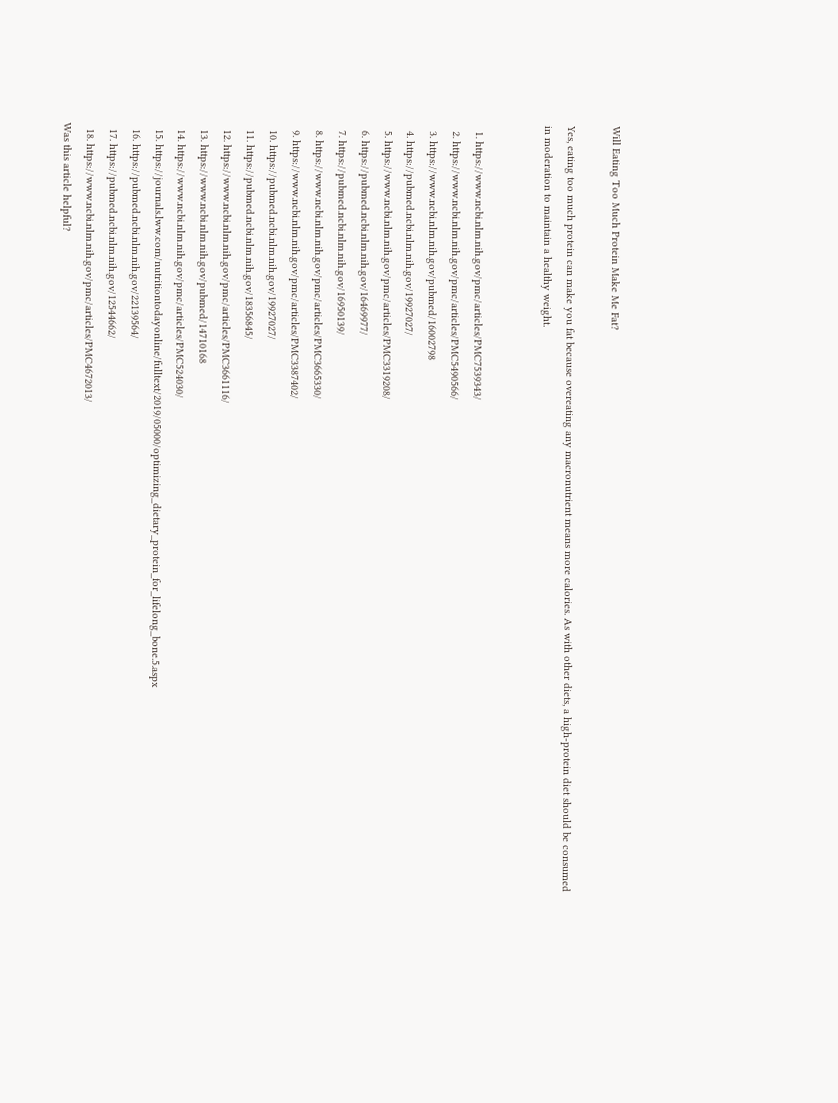Will Eating Too Much Protein Make Me Fat?

Yes, eating too much protein can make you fat because overeating any macronutrient means more calories. As with other diets, a high-protein diet should be consumed in moderation to maintain a healthy weight.


  1. https://www.ncbi.nlm.nih.gov/pmc/articles/PMC7539343/
  2. https://www.ncbi.nlm.nih.gov/pmc/articles/PMC5490566/
  3. https://www.ncbi.nlm.nih.gov/pubmed/16002798
  4. https://pubmed.ncbi.nlm.nih.gov/19927027/
  5. https://www.ncbi.nlm.nih.gov/pmc/articles/PMC3319208/
  6. https://pubmed.ncbi.nlm.nih.gov/16469977/
  7. https://pubmed.ncbi.nlm.nih.gov/16950139/
  8. https://www.ncbi.nlm.nih.gov/pmc/articles/PMC3665330/
  9. https://www.ncbi.nlm.nih.gov/pmc/articles/PMC3387402/
  10. https://pubmed.ncbi.nlm.nih.gov/19927027/
  11. https://pubmed.ncbi.nlm.nih.gov/18356845/
  12. https://www.ncbi.nlm.nih.gov/pmc/articles/PMC3661116/
  13. https://www.ncbi.nlm.nih.gov/pubmed/14710168
  14. https://www.ncbi.nlm.nih.gov/pmc/articles/PMC524030/
  15. https://journals.lww.com/nutritiontodayonline/fulltext/2019/05000/optimizing_dietary_protein_for_lifelong_bone.5.aspx
  16. https://pubmed.ncbi.nlm.nih.gov/22139564/
  17. https://pubmed.ncbi.nlm.nih.gov/12544662/
  18. https://www.ncbi.nlm.nih.gov/pmc/articles/PMC4672013/
Was this article helpful?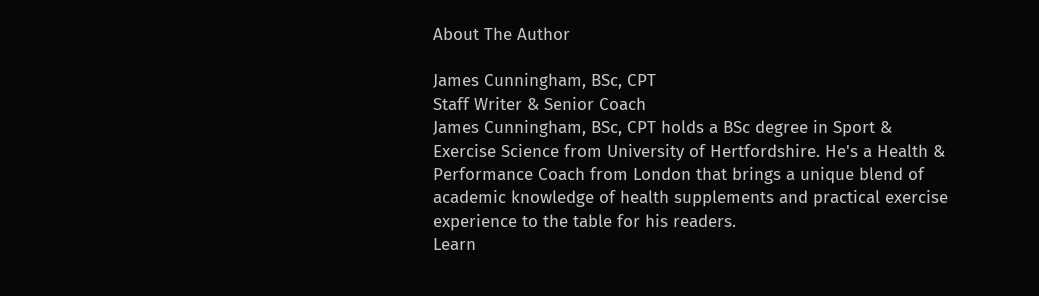About The Author

James Cunningham, BSc, CPT
Staff Writer & Senior Coach
James Cunningham, BSc, CPT holds a BSc degree in Sport & Exercise Science from University of Hertfordshire. He's a Health & Performance Coach from London that brings a unique blend of academic knowledge of health supplements and practical exercise experience to the table for his readers.
Learn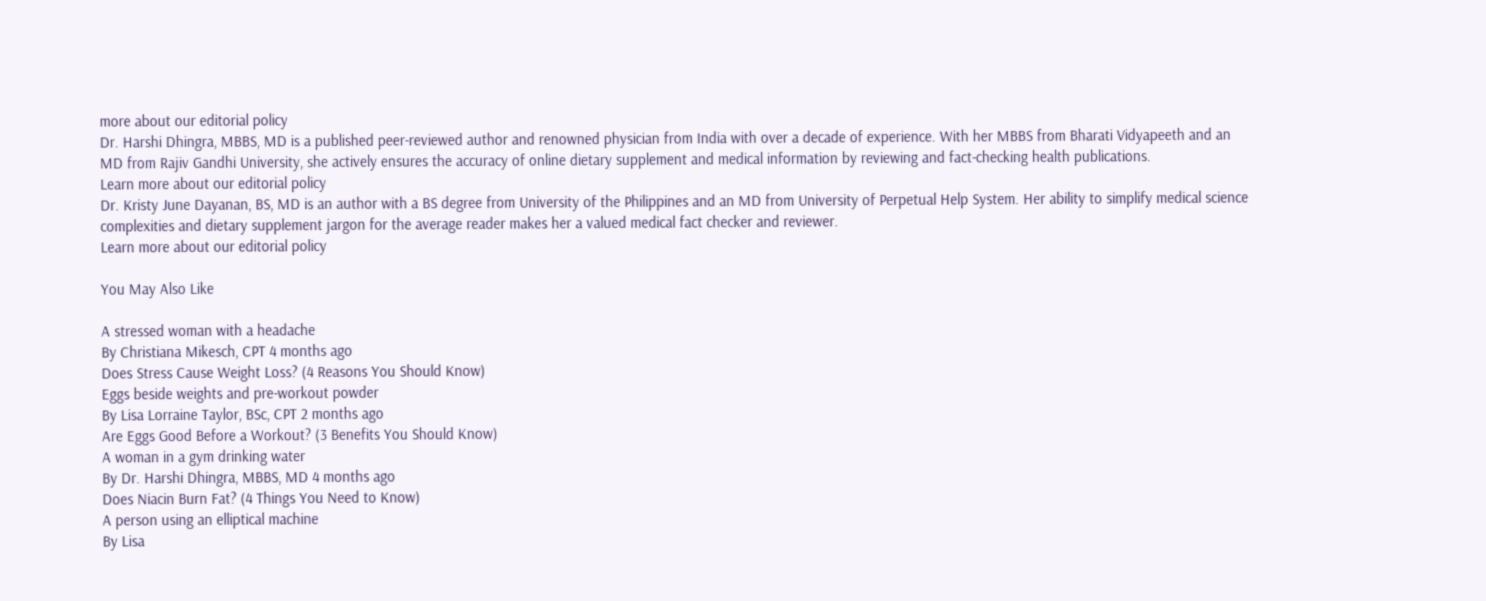more about our editorial policy
Dr. Harshi Dhingra, MBBS, MD is a published peer-reviewed author and renowned physician from India with over a decade of experience. With her MBBS from Bharati Vidyapeeth and an MD from Rajiv Gandhi University, she actively ensures the accuracy of online dietary supplement and medical information by reviewing and fact-checking health publications.
Learn more about our editorial policy
Dr. Kristy June Dayanan, BS, MD is an author with a BS degree from University of the Philippines and an MD from University of Perpetual Help System. Her ability to simplify medical science complexities and dietary supplement jargon for the average reader makes her a valued medical fact checker and reviewer.
Learn more about our editorial policy

You May Also Like

A stressed woman with a headache
By Christiana Mikesch, CPT 4 months ago
Does Stress Cause Weight Loss? (4 Reasons You Should Know)
Eggs beside weights and pre-workout powder
By Lisa Lorraine Taylor, BSc, CPT 2 months ago
Are Eggs Good Before a Workout? (3 Benefits You Should Know)
A woman in a gym drinking water
By Dr. Harshi Dhingra, MBBS, MD 4 months ago
Does Niacin Burn Fat? (4 Things You Need to Know)
A person using an elliptical machine
By Lisa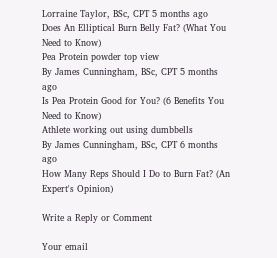Lorraine Taylor, BSc, CPT 5 months ago
Does An Elliptical Burn Belly Fat? (What You Need to Know)
Pea Protein powder top view
By James Cunningham, BSc, CPT 5 months ago
Is Pea Protein Good for You? (6 Benefits You Need to Know)
Athlete working out using dumbbells
By James Cunningham, BSc, CPT 6 months ago
How Many Reps Should I Do to Burn Fat? (An Expert's Opinion)

Write a Reply or Comment

Your email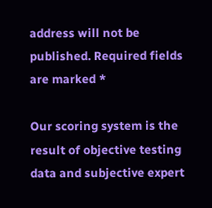address will not be published. Required fields are marked *

Our scoring system is the result of objective testing data and subjective expert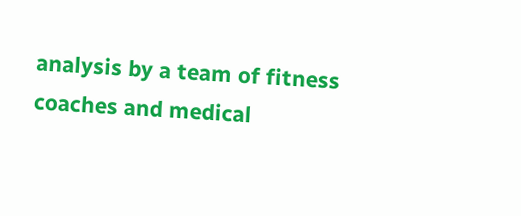analysis by a team of fitness coaches and medical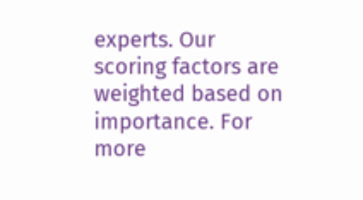experts. Our scoring factors are weighted based on importance. For more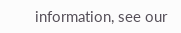information, see our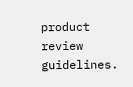product review guidelines.